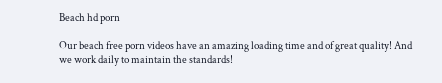Beach hd porn

Our beach free porn videos have an amazing loading time and of great quality! And we work daily to maintain the standards!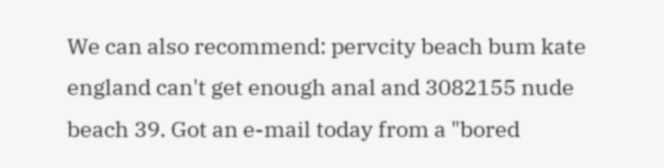We can also recommend: pervcity beach bum kate england can't get enough anal and 3082155 nude beach 39. Got an e-mail today from a "bored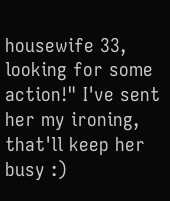housewife 33, looking for some action!" I've sent her my ironing, that'll keep her busy :)